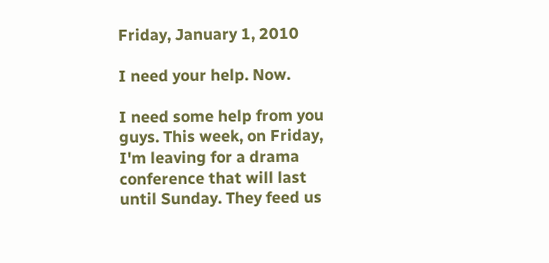Friday, January 1, 2010

I need your help. Now.

I need some help from you guys. This week, on Friday, I'm leaving for a drama conference that will last until Sunday. They feed us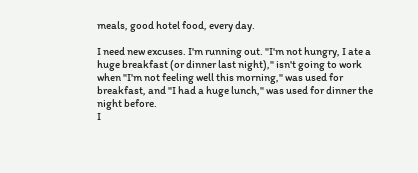meals, good hotel food, every day.

I need new excuses. I'm running out. "I'm not hungry, I ate a huge breakfast (or dinner last night)," isn't going to work when "I'm not feeling well this morning," was used for breakfast, and "I had a huge lunch," was used for dinner the night before.
I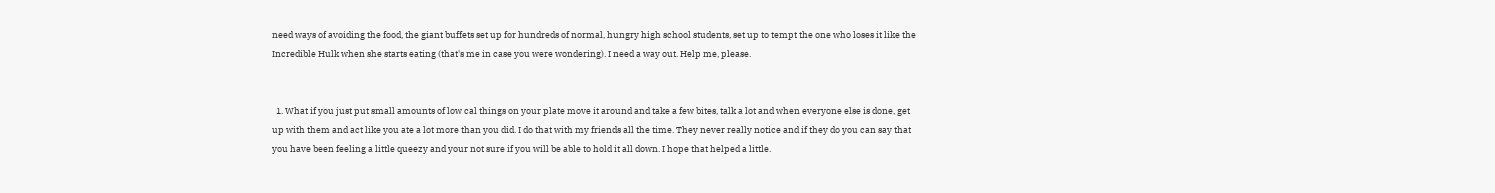need ways of avoiding the food, the giant buffets set up for hundreds of normal, hungry high school students, set up to tempt the one who loses it like the Incredible Hulk when she starts eating (that's me in case you were wondering). I need a way out. Help me, please.


  1. What if you just put small amounts of low cal things on your plate move it around and take a few bites, talk a lot and when everyone else is done, get up with them and act like you ate a lot more than you did. I do that with my friends all the time. They never really notice and if they do you can say that you have been feeling a little queezy and your not sure if you will be able to hold it all down. I hope that helped a little.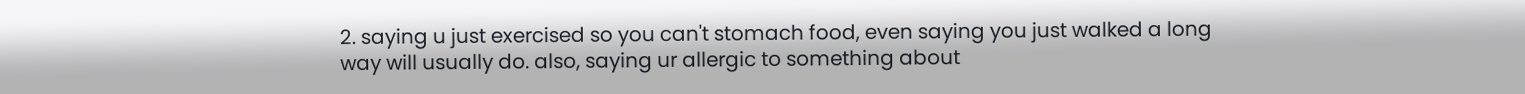2. saying u just exercised so you can't stomach food, even saying you just walked a long way will usually do. also, saying ur allergic to something about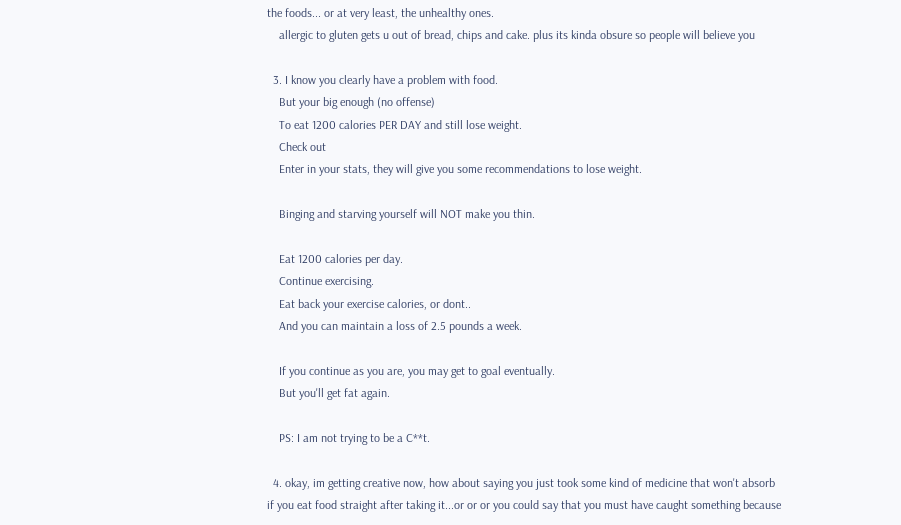the foods... or at very least, the unhealthy ones.
    allergic to gluten gets u out of bread, chips and cake. plus its kinda obsure so people will believe you

  3. I know you clearly have a problem with food.
    But your big enough (no offense)
    To eat 1200 calories PER DAY and still lose weight.
    Check out
    Enter in your stats, they will give you some recommendations to lose weight.

    Binging and starving yourself will NOT make you thin.

    Eat 1200 calories per day.
    Continue exercising.
    Eat back your exercise calories, or dont..
    And you can maintain a loss of 2.5 pounds a week.

    If you continue as you are, you may get to goal eventually.
    But you'll get fat again.

    PS: I am not trying to be a C**t.

  4. okay, im getting creative now, how about saying you just took some kind of medicine that won't absorb if you eat food straight after taking it...or or or you could say that you must have caught something because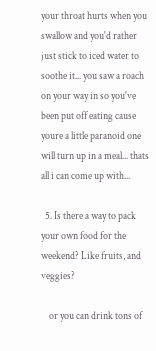your throat hurts when you swallow and you'd rather just stick to iced water to soothe it... you saw a roach on your way in so you've been put off eating cause youre a little paranoid one will turn up in a meal... thats all i can come up with...

  5. Is there a way to pack your own food for the weekend? Like fruits, and veggies?

    or you can drink tons of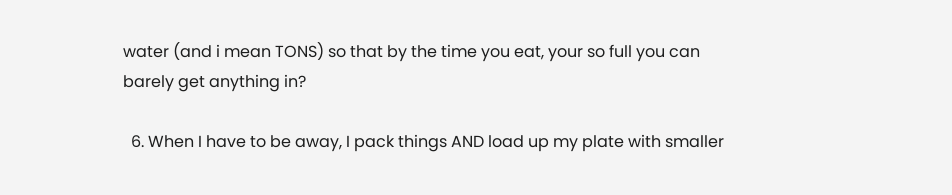water (and i mean TONS) so that by the time you eat, your so full you can barely get anything in?

  6. When I have to be away, I pack things AND load up my plate with smaller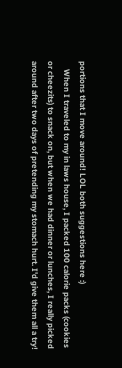portions that I move around! LOL both suggestions here :)
    When I traveled to my in laws house, I packed 100 calorie packs (cookies or cheezits) to snack on, but when we had dinner or lunches, I really picked around after two days of pretending my stomach hurt. I'd give them all a try!